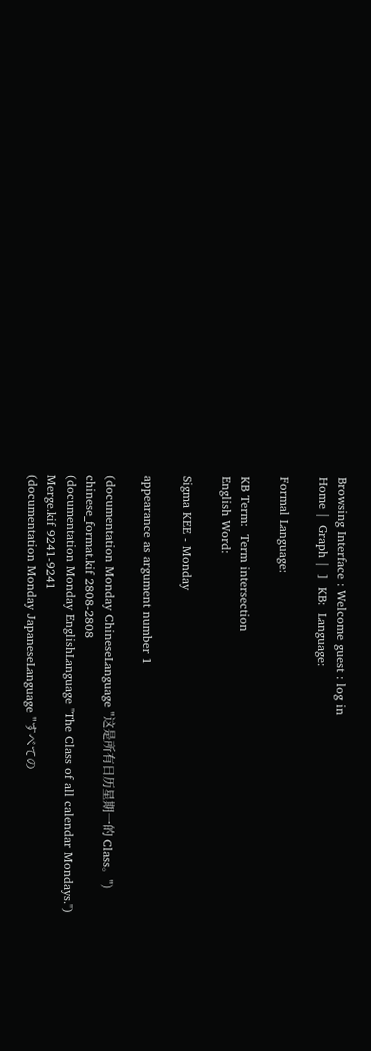Browsing Interface : Welcome guest : log in
Home |  Graph |  ]  KB:  Language:

Formal Language:

KB Term:  Term intersection
English Word:

Sigma KEE - Monday

appearance as argument number 1

(documentation Monday ChineseLanguage "这是所有日历星期一的 Class。") chinese_format.kif 2808-2808
(documentation Monday EnglishLanguage "The Class of all calendar Mondays.") Merge.kif 9241-9241
(documentation Monday JapaneseLanguage "すべての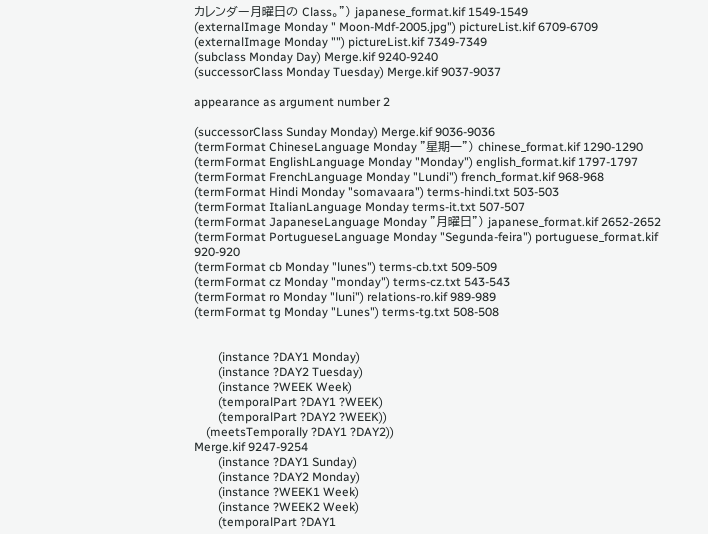カレンダー月曜日の Class。") japanese_format.kif 1549-1549
(externalImage Monday " Moon-Mdf-2005.jpg") pictureList.kif 6709-6709
(externalImage Monday "") pictureList.kif 7349-7349
(subclass Monday Day) Merge.kif 9240-9240
(successorClass Monday Tuesday) Merge.kif 9037-9037

appearance as argument number 2

(successorClass Sunday Monday) Merge.kif 9036-9036
(termFormat ChineseLanguage Monday "星期一") chinese_format.kif 1290-1290
(termFormat EnglishLanguage Monday "Monday") english_format.kif 1797-1797
(termFormat FrenchLanguage Monday "Lundi") french_format.kif 968-968
(termFormat Hindi Monday "somavaara") terms-hindi.txt 503-503
(termFormat ItalianLanguage Monday terms-it.txt 507-507
(termFormat JapaneseLanguage Monday "月曜日") japanese_format.kif 2652-2652
(termFormat PortugueseLanguage Monday "Segunda-feira") portuguese_format.kif 920-920
(termFormat cb Monday "lunes") terms-cb.txt 509-509
(termFormat cz Monday "monday") terms-cz.txt 543-543
(termFormat ro Monday "luni") relations-ro.kif 989-989
(termFormat tg Monday "Lunes") terms-tg.txt 508-508


        (instance ?DAY1 Monday)
        (instance ?DAY2 Tuesday)
        (instance ?WEEK Week)
        (temporalPart ?DAY1 ?WEEK)
        (temporalPart ?DAY2 ?WEEK))
    (meetsTemporally ?DAY1 ?DAY2))
Merge.kif 9247-9254
        (instance ?DAY1 Sunday)
        (instance ?DAY2 Monday)
        (instance ?WEEK1 Week)
        (instance ?WEEK2 Week)
        (temporalPart ?DAY1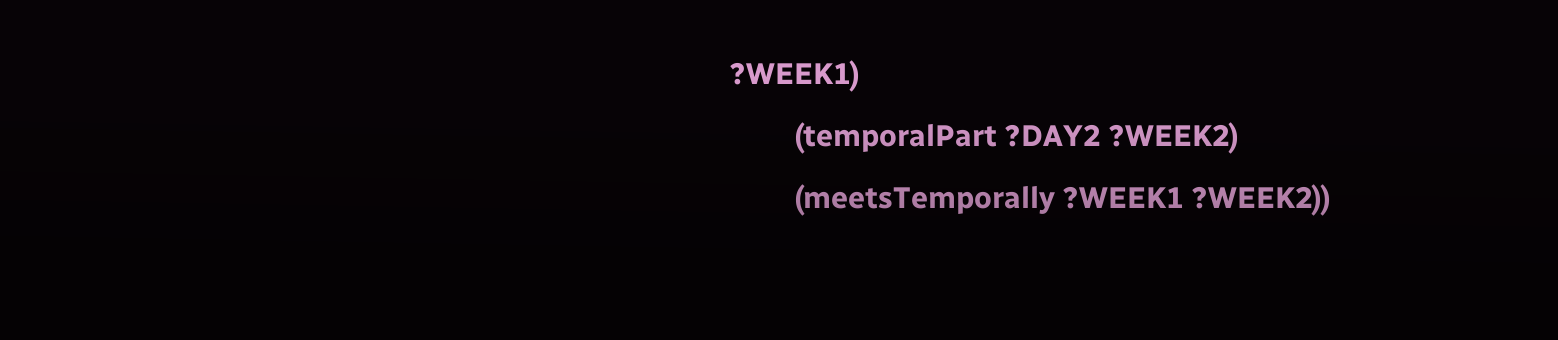?WEEK1)
        (temporalPart ?DAY2 ?WEEK2)
        (meetsTemporally ?WEEK1 ?WEEK2))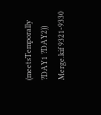(meetsTemporally ?DAY1 ?DAY2))
Merge.kif 9321-9330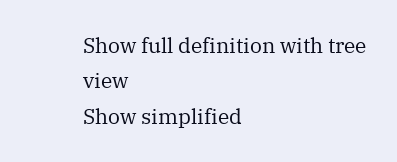Show full definition with tree view
Show simplified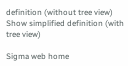definition (without tree view)
Show simplified definition (with tree view)

Sigma web home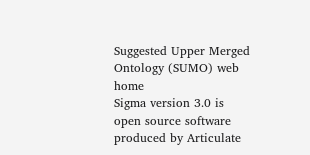Suggested Upper Merged Ontology (SUMO) web home
Sigma version 3.0 is open source software produced by Articulate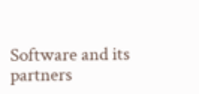Software and its partners